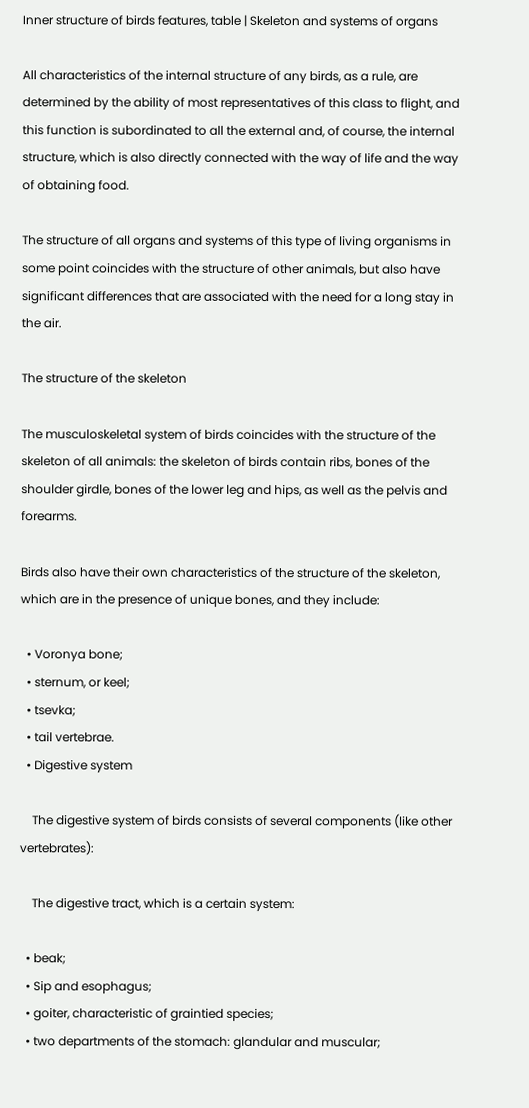Inner structure of birds features, table | Skeleton and systems of organs

All characteristics of the internal structure of any birds, as a rule, are determined by the ability of most representatives of this class to flight, and this function is subordinated to all the external and, of course, the internal structure, which is also directly connected with the way of life and the way of obtaining food.

The structure of all organs and systems of this type of living organisms in some point coincides with the structure of other animals, but also have significant differences that are associated with the need for a long stay in the air.

The structure of the skeleton

The musculoskeletal system of birds coincides with the structure of the skeleton of all animals: the skeleton of birds contain ribs, bones of the shoulder girdle, bones of the lower leg and hips, as well as the pelvis and forearms.

Birds also have their own characteristics of the structure of the skeleton, which are in the presence of unique bones, and they include:

  • Voronya bone;
  • sternum, or keel;
  • tsevka;
  • tail vertebrae.
  • Digestive system

    The digestive system of birds consists of several components (like other vertebrates):

    The digestive tract, which is a certain system:

  • beak;
  • Sip and esophagus;
  • goiter, characteristic of graintied species;
  • two departments of the stomach: glandular and muscular;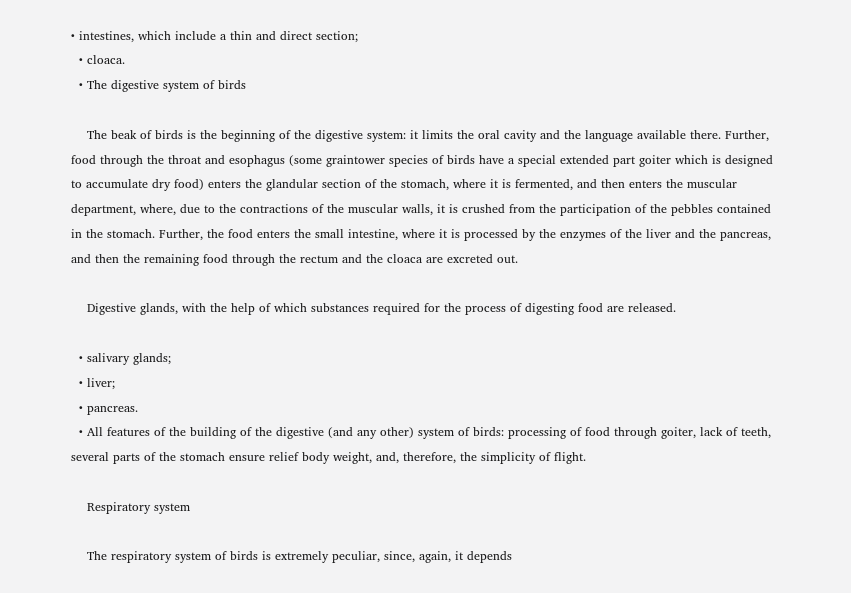• intestines, which include a thin and direct section;
  • cloaca.
  • The digestive system of birds

    The beak of birds is the beginning of the digestive system: it limits the oral cavity and the language available there. Further, food through the throat and esophagus (some graintower species of birds have a special extended part goiter which is designed to accumulate dry food) enters the glandular section of the stomach, where it is fermented, and then enters the muscular department, where, due to the contractions of the muscular walls, it is crushed from the participation of the pebbles contained in the stomach. Further, the food enters the small intestine, where it is processed by the enzymes of the liver and the pancreas, and then the remaining food through the rectum and the cloaca are excreted out.

    Digestive glands, with the help of which substances required for the process of digesting food are released.

  • salivary glands;
  • liver;
  • pancreas.
  • All features of the building of the digestive (and any other) system of birds: processing of food through goiter, lack of teeth, several parts of the stomach ensure relief body weight, and, therefore, the simplicity of flight.

    Respiratory system

    The respiratory system of birds is extremely peculiar, since, again, it depends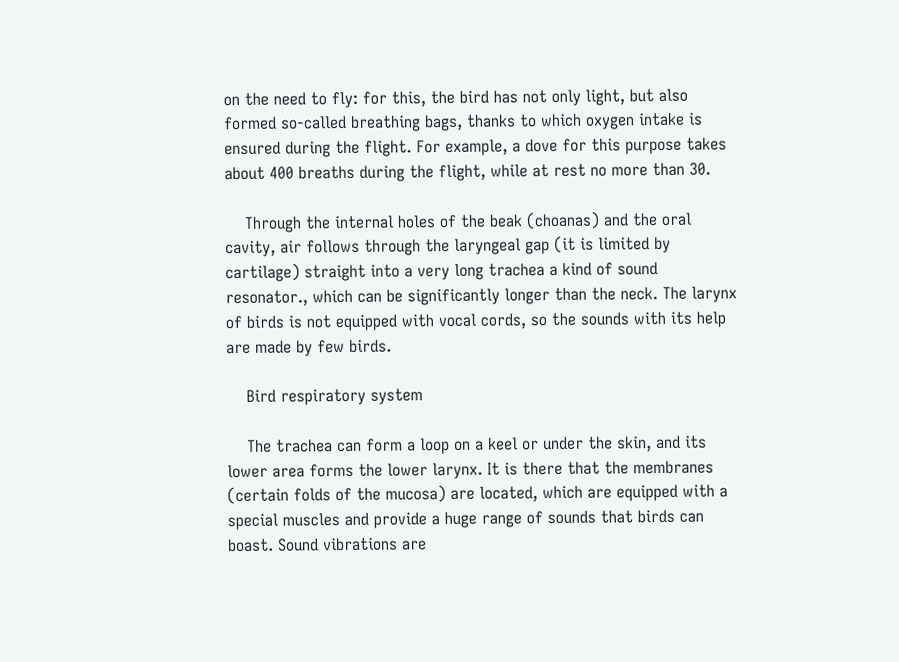on the need to fly: for this, the bird has not only light, but also formed so-called breathing bags, thanks to which oxygen intake is ensured during the flight. For example, a dove for this purpose takes about 400 breaths during the flight, while at rest no more than 30.

    Through the internal holes of the beak (choanas) and the oral cavity, air follows through the laryngeal gap (it is limited by cartilage) straight into a very long trachea a kind of sound resonator., which can be significantly longer than the neck. The larynx of birds is not equipped with vocal cords, so the sounds with its help are made by few birds.

    Bird respiratory system

    The trachea can form a loop on a keel or under the skin, and its lower area forms the lower larynx. It is there that the membranes (certain folds of the mucosa) are located, which are equipped with a special muscles and provide a huge range of sounds that birds can boast. Sound vibrations are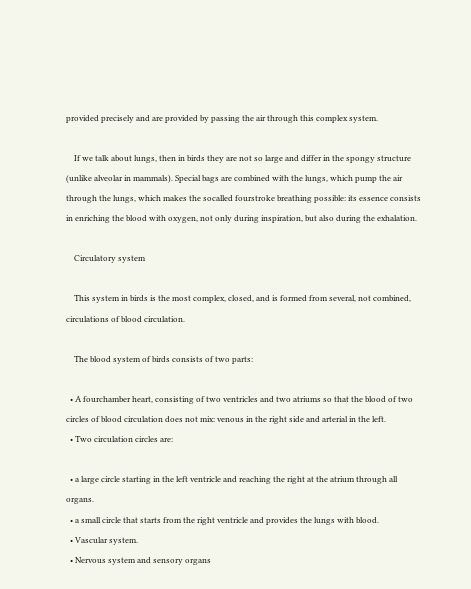provided precisely and are provided by passing the air through this complex system.

    If we talk about lungs, then in birds they are not so large and differ in the spongy structure (unlike alveolar in mammals). Special bags are combined with the lungs, which pump the air through the lungs, which makes the socalled fourstroke breathing possible: its essence consists in enriching the blood with oxygen, not only during inspiration, but also during the exhalation.

    Circulatory system

    This system in birds is the most complex, closed, and is formed from several, not combined, circulations of blood circulation.

    The blood system of birds consists of two parts:

  • A fourchamber heart, consisting of two ventricles and two atriums so that the blood of two circles of blood circulation does not mix: venous in the right side and arterial in the left.
  • Two circulation circles are:

  • a large circle starting in the left ventricle and reaching the right at the atrium through all organs.
  • a small circle that starts from the right ventricle and provides the lungs with blood.
  • Vascular system.
  • Nervous system and sensory organs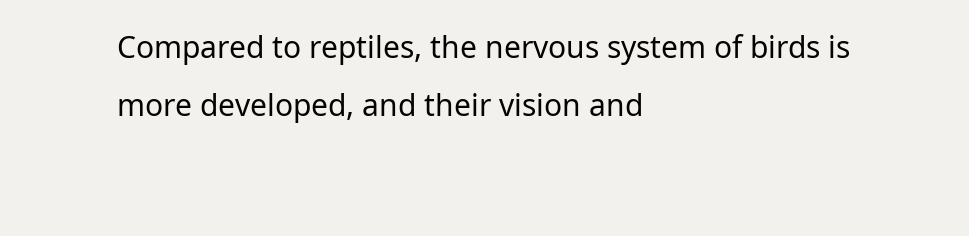Compared to reptiles, the nervous system of birds is more developed, and their vision and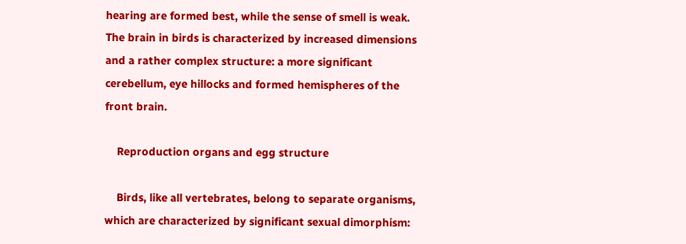hearing are formed best, while the sense of smell is weak. The brain in birds is characterized by increased dimensions and a rather complex structure: a more significant cerebellum, eye hillocks and formed hemispheres of the front brain.

    Reproduction organs and egg structure

    Birds, like all vertebrates, belong to separate organisms, which are characterized by significant sexual dimorphism: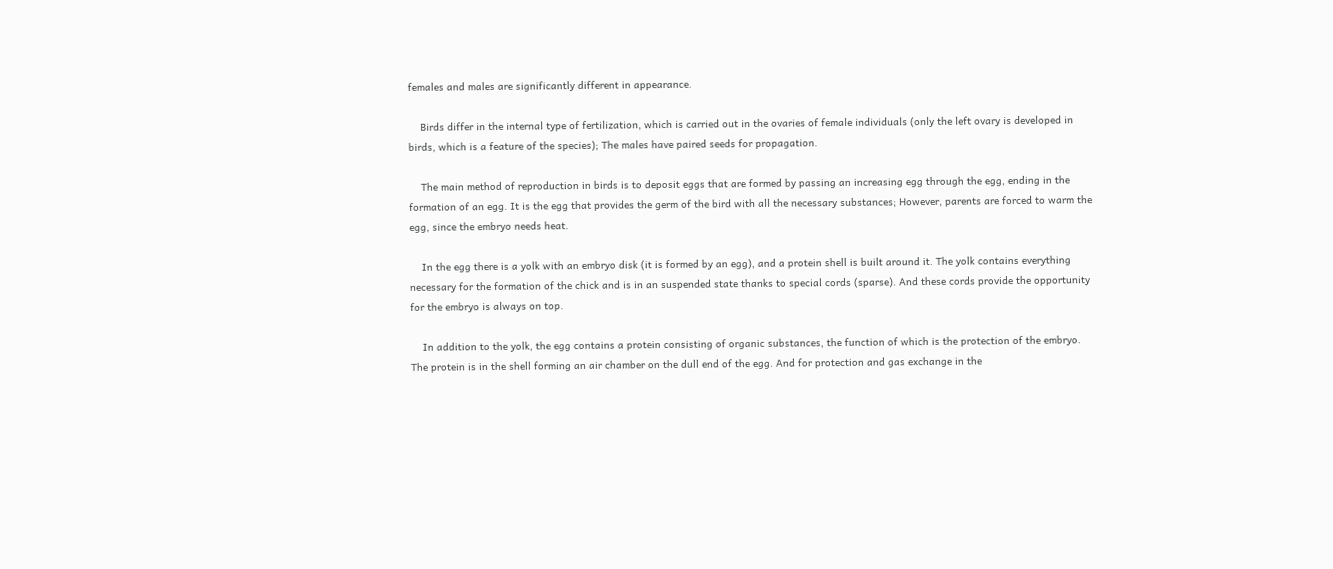females and males are significantly different in appearance.

    Birds differ in the internal type of fertilization, which is carried out in the ovaries of female individuals (only the left ovary is developed in birds, which is a feature of the species); The males have paired seeds for propagation.

    The main method of reproduction in birds is to deposit eggs that are formed by passing an increasing egg through the egg, ending in the formation of an egg. It is the egg that provides the germ of the bird with all the necessary substances; However, parents are forced to warm the egg, since the embryo needs heat.

    In the egg there is a yolk with an embryo disk (it is formed by an egg), and a protein shell is built around it. The yolk contains everything necessary for the formation of the chick and is in an suspended state thanks to special cords (sparse). And these cords provide the opportunity for the embryo is always on top.

    In addition to the yolk, the egg contains a protein consisting of organic substances, the function of which is the protection of the embryo. The protein is in the shell forming an air chamber on the dull end of the egg. And for protection and gas exchange in the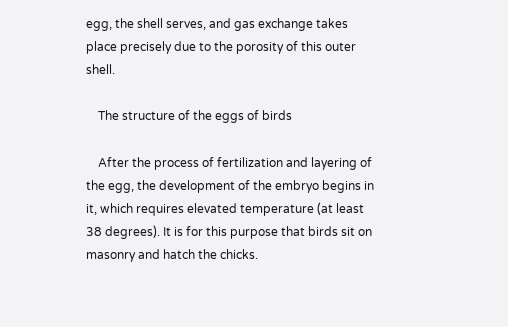egg, the shell serves, and gas exchange takes place precisely due to the porosity of this outer shell.

    The structure of the eggs of birds

    After the process of fertilization and layering of the egg, the development of the embryo begins in it, which requires elevated temperature (at least 38 degrees). It is for this purpose that birds sit on masonry and hatch the chicks.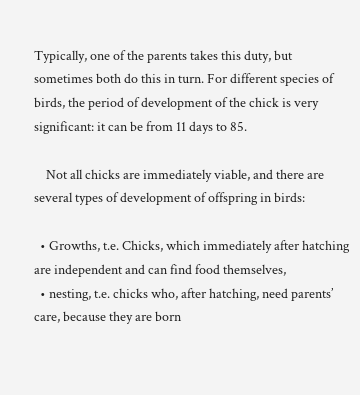Typically, one of the parents takes this duty, but sometimes both do this in turn. For different species of birds, the period of development of the chick is very significant: it can be from 11 days to 85.

    Not all chicks are immediately viable, and there are several types of development of offspring in birds:

  • Growths, t.e. Chicks, which immediately after hatching are independent and can find food themselves,
  • nesting, t.e. chicks who, after hatching, need parents’ care, because they are born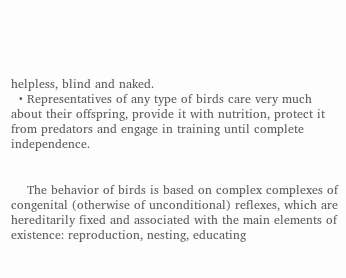helpless, blind and naked.
  • Representatives of any type of birds care very much about their offspring, provide it with nutrition, protect it from predators and engage in training until complete independence.


    The behavior of birds is based on complex complexes of congenital (otherwise of unconditional) reflexes, which are hereditarily fixed and associated with the main elements of existence: reproduction, nesting, educating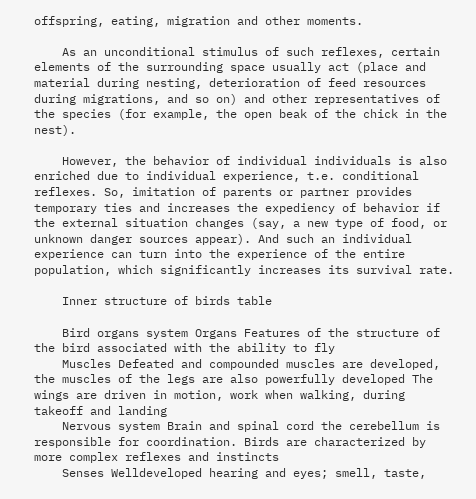offspring, eating, migration and other moments.

    As an unconditional stimulus of such reflexes, certain elements of the surrounding space usually act (place and material during nesting, deterioration of feed resources during migrations, and so on) and other representatives of the species (for example, the open beak of the chick in the nest).

    However, the behavior of individual individuals is also enriched due to individual experience, t.e. conditional reflexes. So, imitation of parents or partner provides temporary ties and increases the expediency of behavior if the external situation changes (say, a new type of food, or unknown danger sources appear). And such an individual experience can turn into the experience of the entire population, which significantly increases its survival rate.

    Inner structure of birds table

    Bird organs system Organs Features of the structure of the bird associated with the ability to fly
    Muscles Defeated and compounded muscles are developed, the muscles of the legs are also powerfully developed The wings are driven in motion, work when walking, during takeoff and landing
    Nervous system Brain and spinal cord the cerebellum is responsible for coordination. Birds are characterized by more complex reflexes and instincts
    Senses Welldeveloped hearing and eyes; smell, taste,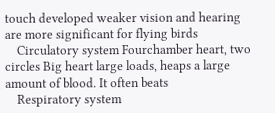touch developed weaker vision and hearing are more significant for flying birds
    Circulatory system Fourchamber heart, two circles Big heart large loads, heaps a large amount of blood. It often beats
    Respiratory system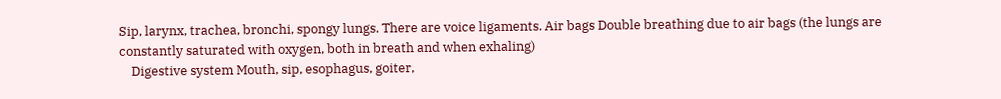Sip, larynx, trachea, bronchi, spongy lungs. There are voice ligaments. Air bags Double breathing due to air bags (the lungs are constantly saturated with oxygen, both in breath and when exhaling)
    Digestive system Mouth, sip, esophagus, goiter,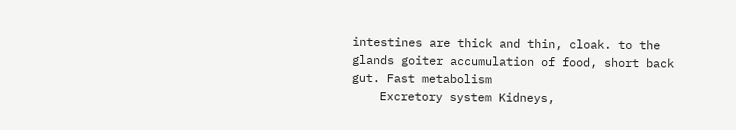intestines are thick and thin, cloak. to the glands goiter accumulation of food, short back gut. Fast metabolism
    Excretory system Kidneys,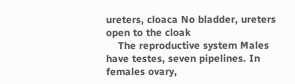ureters, cloaca No bladder, ureters open to the cloak
    The reproductive system Males have testes, seven pipelines. In females ovary,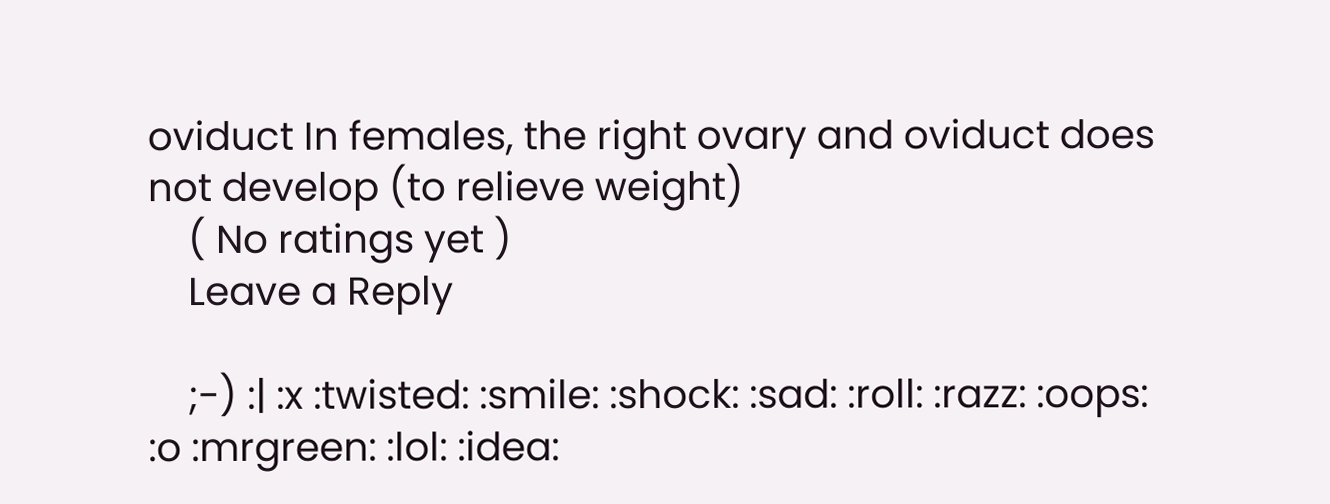oviduct In females, the right ovary and oviduct does not develop (to relieve weight)
    ( No ratings yet )
    Leave a Reply

    ;-) :| :x :twisted: :smile: :shock: :sad: :roll: :razz: :oops: :o :mrgreen: :lol: :idea: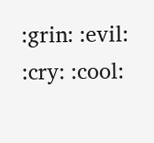:grin: :evil: :cry: :cool: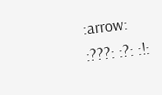:arrow: :???: :?: :!: